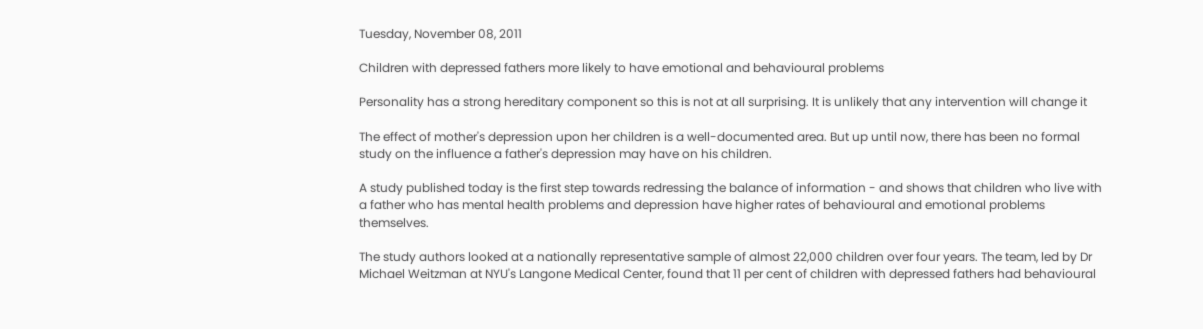Tuesday, November 08, 2011

Children with depressed fathers more likely to have emotional and behavioural problems

Personality has a strong hereditary component so this is not at all surprising. It is unlikely that any intervention will change it

The effect of mother's depression upon her children is a well-documented area. But up until now, there has been no formal study on the influence a father's depression may have on his children.

A study published today is the first step towards redressing the balance of information - and shows that children who live with a father who has mental health problems and depression have higher rates of behavioural and emotional problems themselves.

The study authors looked at a nationally representative sample of almost 22,000 children over four years. The team, led by Dr Michael Weitzman at NYU's Langone Medical Center, found that 11 per cent of children with depressed fathers had behavioural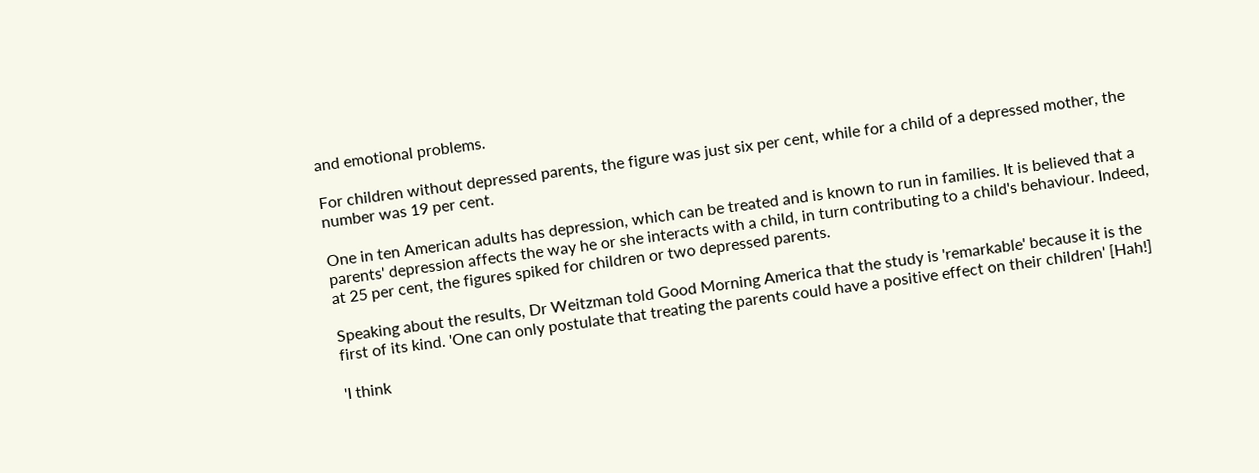and emotional problems.

For children without depressed parents, the figure was just six per cent, while for a child of a depressed mother, the number was 19 per cent.

One in ten American adults has depression, which can be treated and is known to run in families. It is believed that a parents' depression affects the way he or she interacts with a child, in turn contributing to a child's behaviour. Indeed, at 25 per cent, the figures spiked for children or two depressed parents.

Speaking about the results, Dr Weitzman told Good Morning America that the study is 'remarkable' because it is the first of its kind. 'One can only postulate that treating the parents could have a positive effect on their children' [Hah!]

'I think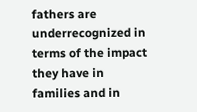fathers are underrecognized in terms of the impact they have in families and in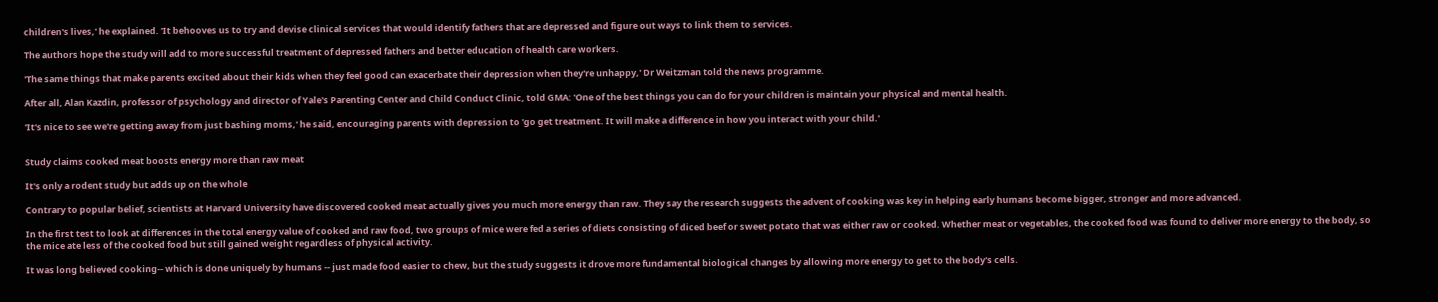children's lives,' he explained. 'It behooves us to try and devise clinical services that would identify fathers that are depressed and figure out ways to link them to services.

The authors hope the study will add to more successful treatment of depressed fathers and better education of health care workers.

'The same things that make parents excited about their kids when they feel good can exacerbate their depression when they're unhappy,' Dr Weitzman told the news programme.

After all, Alan Kazdin, professor of psychology and director of Yale's Parenting Center and Child Conduct Clinic, told GMA: 'One of the best things you can do for your children is maintain your physical and mental health.

'It's nice to see we're getting away from just bashing moms,' he said, encouraging parents with depression to 'go get treatment. It will make a difference in how you interact with your child.'


Study claims cooked meat boosts energy more than raw meat

It's only a rodent study but adds up on the whole

Contrary to popular belief, scientists at Harvard University have discovered cooked meat actually gives you much more energy than raw. They say the research suggests the advent of cooking was key in helping early humans become bigger, stronger and more advanced.

In the first test to look at differences in the total energy value of cooked and raw food, two groups of mice were fed a series of diets consisting of diced beef or sweet potato that was either raw or cooked. Whether meat or vegetables, the cooked food was found to deliver more energy to the body, so the mice ate less of the cooked food but still gained weight regardless of physical activity.

It was long believed cooking-- which is done uniquely by humans -- just made food easier to chew, but the study suggests it drove more fundamental biological changes by allowing more energy to get to the body's cells.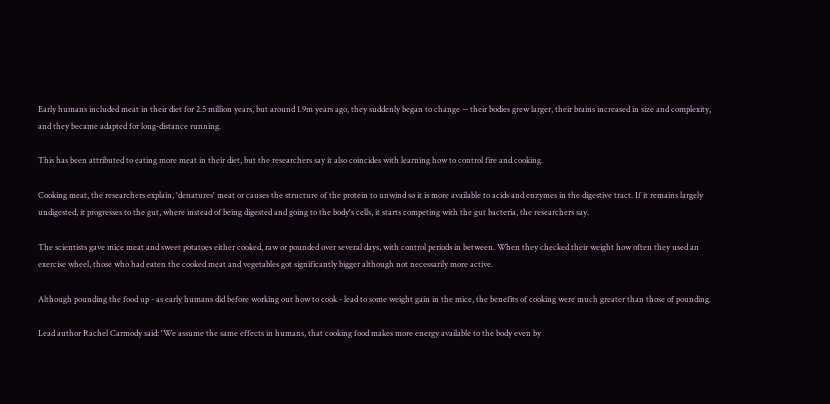Early humans included meat in their diet for 2.5 million years, but around 1.9m years ago, they suddenly began to change -- their bodies grew larger, their brains increased in size and complexity, and they became adapted for long-distance running.

This has been attributed to eating more meat in their diet, but the researchers say it also coincides with learning how to control fire and cooking.

Cooking meat, the researchers explain, 'denatures' meat or causes the structure of the protein to unwind so it is more available to acids and enzymes in the digestive tract. If it remains largely undigested, it progresses to the gut, where instead of being digested and going to the body's cells, it starts competing with the gut bacteria, the researchers say.

The scientists gave mice meat and sweet potatoes either cooked, raw or pounded over several days, with control periods in between. When they checked their weight how often they used an exercise wheel, those who had eaten the cooked meat and vegetables got significantly bigger although not necessarily more active.

Although pounding the food up - as early humans did before working out how to cook - lead to some weight gain in the mice, the benefits of cooking were much greater than those of pounding.

Lead author Rachel Carmody said: 'We assume the same effects in humans, that cooking food makes more energy available to the body even by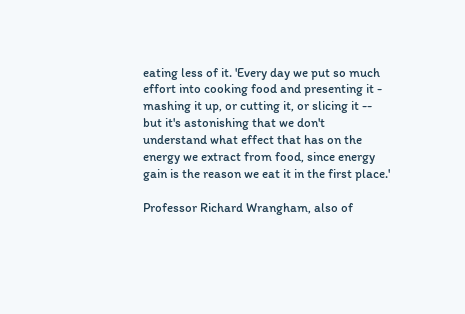eating less of it. 'Every day we put so much effort into cooking food and presenting it - mashing it up, or cutting it, or slicing it -- but it's astonishing that we don't understand what effect that has on the energy we extract from food, since energy gain is the reason we eat it in the first place.'

Professor Richard Wrangham, also of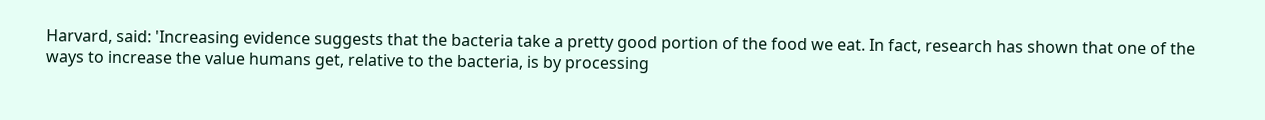Harvard, said: 'Increasing evidence suggests that the bacteria take a pretty good portion of the food we eat. In fact, research has shown that one of the ways to increase the value humans get, relative to the bacteria, is by processing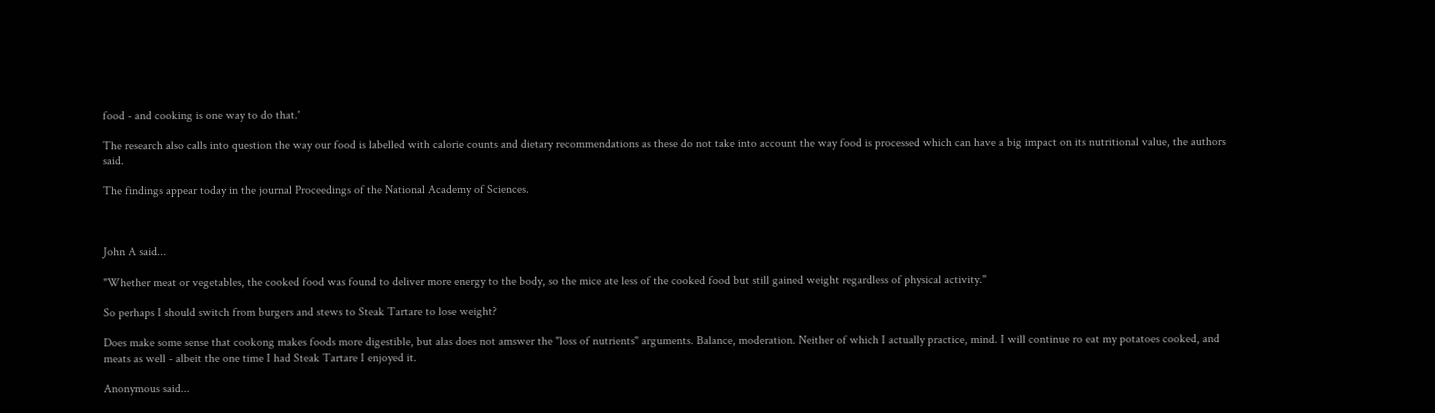food - and cooking is one way to do that.'

The research also calls into question the way our food is labelled with calorie counts and dietary recommendations as these do not take into account the way food is processed which can have a big impact on its nutritional value, the authors said.

The findings appear today in the journal Proceedings of the National Academy of Sciences.



John A said...

"Whether meat or vegetables, the cooked food was found to deliver more energy to the body, so the mice ate less of the cooked food but still gained weight regardless of physical activity."

So perhaps I should switch from burgers and stews to Steak Tartare to lose weight?

Does make some sense that cookong makes foods more digestible, but alas does not amswer the "loss of nutrients" arguments. Balance, moderation. Neither of which I actually practice, mind. I will continue ro eat my potatoes cooked, and meats as well - albeit the one time I had Steak Tartare I enjoyed it.

Anonymous said...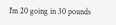I'm 20 going in 30 pounds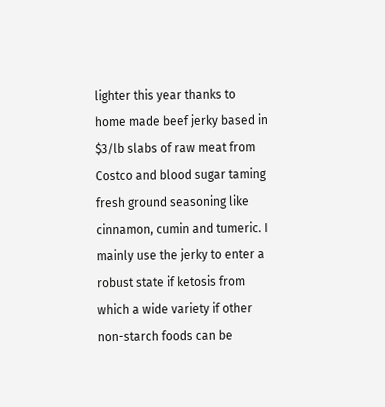lighter this year thanks to home made beef jerky based in $3/lb slabs of raw meat from Costco and blood sugar taming fresh ground seasoning like cinnamon, cumin and tumeric. I mainly use the jerky to enter a robust state if ketosis from which a wide variety if other non-starch foods can be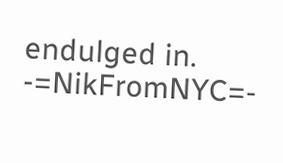endulged in. -=NikFromNYC=-